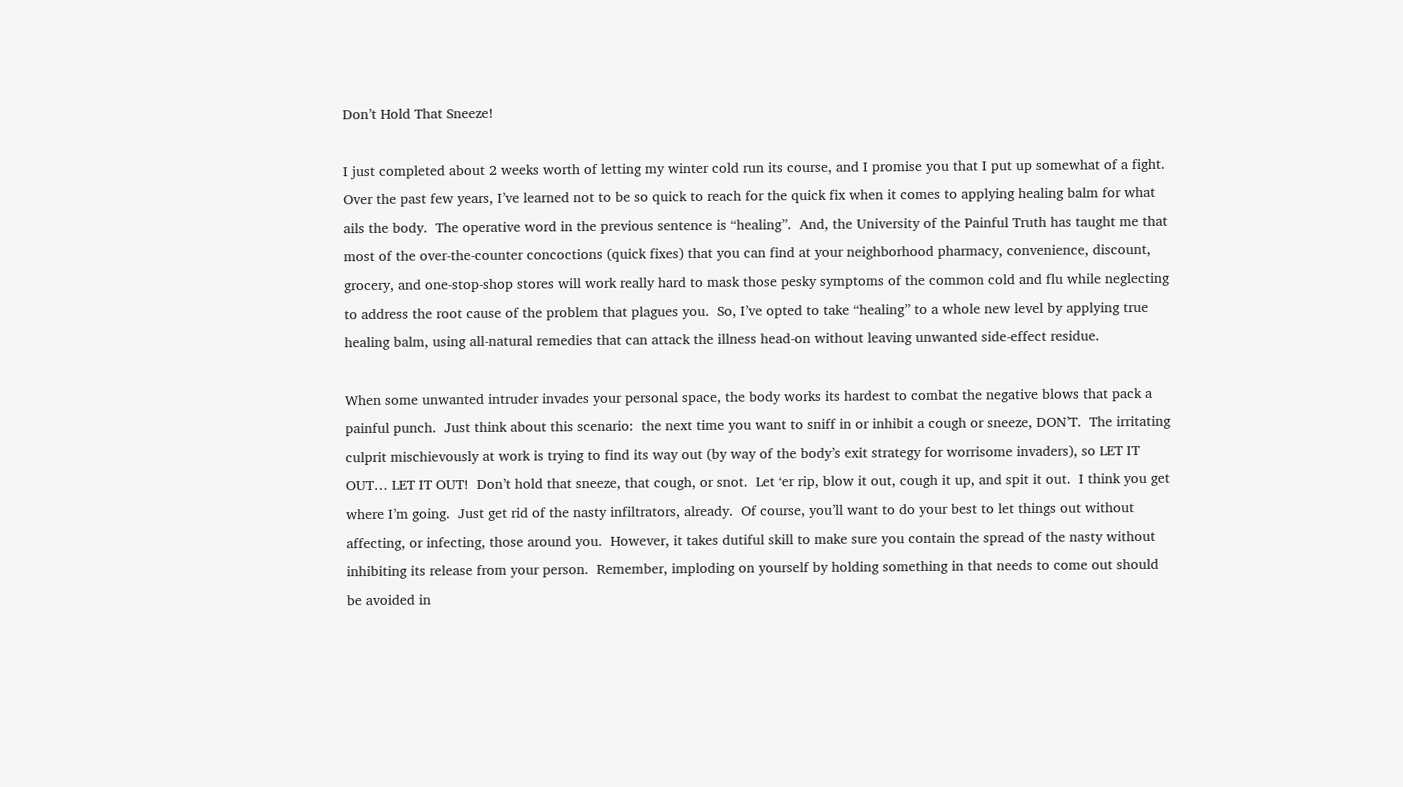Don’t Hold That Sneeze!

I just completed about 2 weeks worth of letting my winter cold run its course, and I promise you that I put up somewhat of a fight.  Over the past few years, I’ve learned not to be so quick to reach for the quick fix when it comes to applying healing balm for what ails the body.  The operative word in the previous sentence is “healing”.  And, the University of the Painful Truth has taught me that most of the over-the-counter concoctions (quick fixes) that you can find at your neighborhood pharmacy, convenience, discount, grocery, and one-stop-shop stores will work really hard to mask those pesky symptoms of the common cold and flu while neglecting to address the root cause of the problem that plagues you.  So, I’ve opted to take “healing” to a whole new level by applying true healing balm, using all-natural remedies that can attack the illness head-on without leaving unwanted side-effect residue.

When some unwanted intruder invades your personal space, the body works its hardest to combat the negative blows that pack a painful punch.  Just think about this scenario:  the next time you want to sniff in or inhibit a cough or sneeze, DON’T.  The irritating culprit mischievously at work is trying to find its way out (by way of the body’s exit strategy for worrisome invaders), so LET IT OUT… LET IT OUT!  Don’t hold that sneeze, that cough, or snot.  Let ‘er rip, blow it out, cough it up, and spit it out.  I think you get where I’m going.  Just get rid of the nasty infiltrators, already.  Of course, you’ll want to do your best to let things out without affecting, or infecting, those around you.  However, it takes dutiful skill to make sure you contain the spread of the nasty without inhibiting its release from your person.  Remember, imploding on yourself by holding something in that needs to come out should be avoided in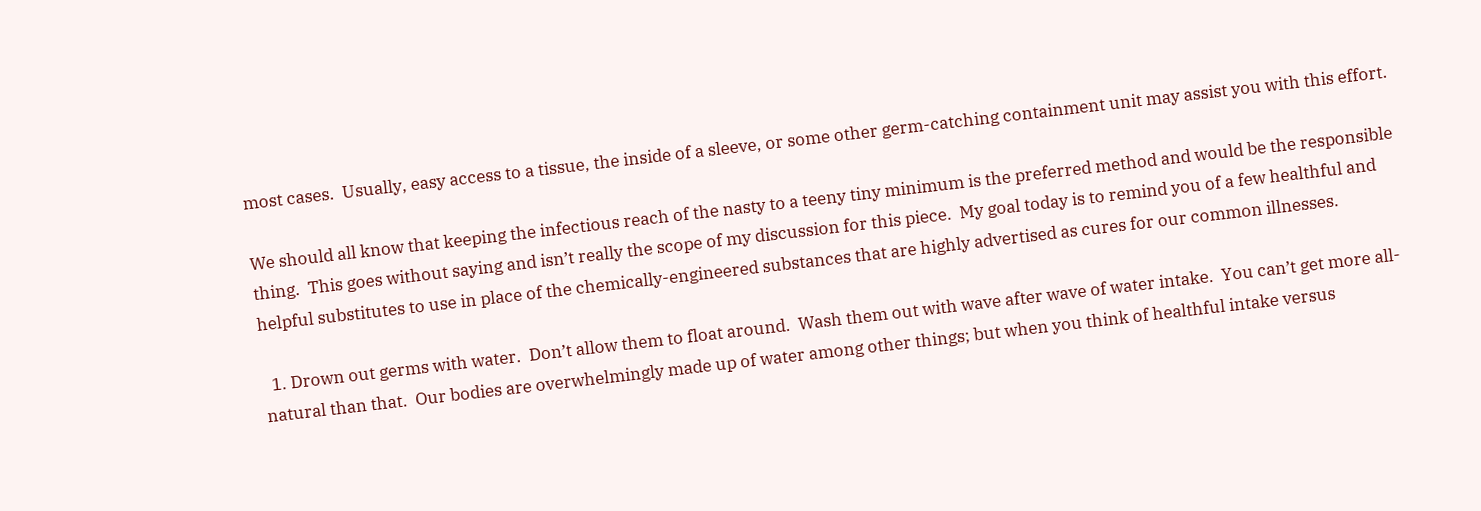most cases.  Usually, easy access to a tissue, the inside of a sleeve, or some other germ-catching containment unit may assist you with this effort.

We should all know that keeping the infectious reach of the nasty to a teeny tiny minimum is the preferred method and would be the responsible thing.  This goes without saying and isn’t really the scope of my discussion for this piece.  My goal today is to remind you of a few healthful and helpful substitutes to use in place of the chemically-engineered substances that are highly advertised as cures for our common illnesses.

  1. Drown out germs with water.  Don’t allow them to float around.  Wash them out with wave after wave of water intake.  You can’t get more all-natural than that.  Our bodies are overwhelmingly made up of water among other things; but when you think of healthful intake versus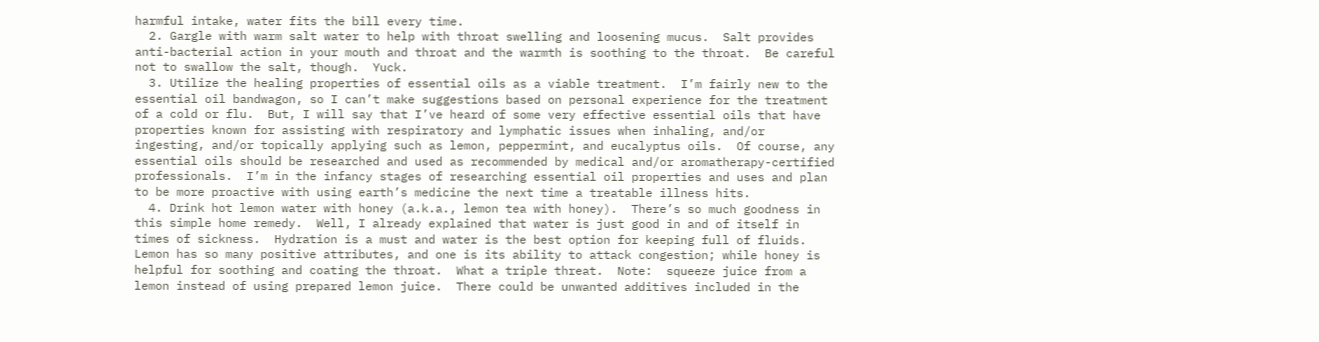harmful intake, water fits the bill every time.
  2. Gargle with warm salt water to help with throat swelling and loosening mucus.  Salt provides anti-bacterial action in your mouth and throat and the warmth is soothing to the throat.  Be careful not to swallow the salt, though.  Yuck.
  3. Utilize the healing properties of essential oils as a viable treatment.  I’m fairly new to the essential oil bandwagon, so I can’t make suggestions based on personal experience for the treatment of a cold or flu.  But, I will say that I’ve heard of some very effective essential oils that have properties known for assisting with respiratory and lymphatic issues when inhaling, and/or ingesting, and/or topically applying such as lemon, peppermint, and eucalyptus oils.  Of course, any essential oils should be researched and used as recommended by medical and/or aromatherapy-certified professionals.  I’m in the infancy stages of researching essential oil properties and uses and plan to be more proactive with using earth’s medicine the next time a treatable illness hits.
  4. Drink hot lemon water with honey (a.k.a., lemon tea with honey).  There’s so much goodness in this simple home remedy.  Well, I already explained that water is just good in and of itself in times of sickness.  Hydration is a must and water is the best option for keeping full of fluids.  Lemon has so many positive attributes, and one is its ability to attack congestion; while honey is helpful for soothing and coating the throat.  What a triple threat.  Note:  squeeze juice from a lemon instead of using prepared lemon juice.  There could be unwanted additives included in the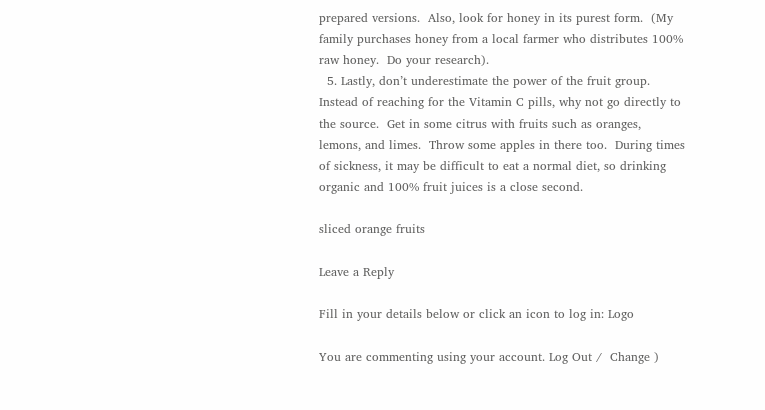prepared versions.  Also, look for honey in its purest form.  (My family purchases honey from a local farmer who distributes 100% raw honey.  Do your research).
  5. Lastly, don’t underestimate the power of the fruit group.  Instead of reaching for the Vitamin C pills, why not go directly to the source.  Get in some citrus with fruits such as oranges, lemons, and limes.  Throw some apples in there too.  During times of sickness, it may be difficult to eat a normal diet, so drinking organic and 100% fruit juices is a close second.

sliced orange fruits

Leave a Reply

Fill in your details below or click an icon to log in: Logo

You are commenting using your account. Log Out /  Change )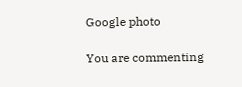Google photo

You are commenting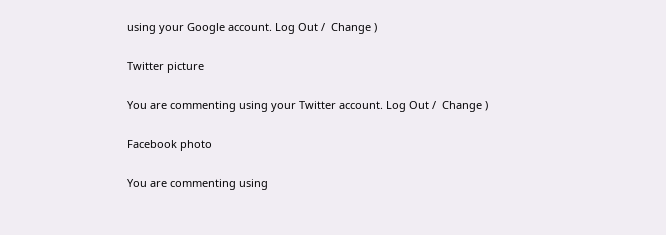using your Google account. Log Out /  Change )

Twitter picture

You are commenting using your Twitter account. Log Out /  Change )

Facebook photo

You are commenting using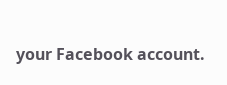your Facebook account.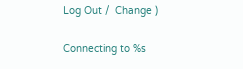Log Out /  Change )

Connecting to %s